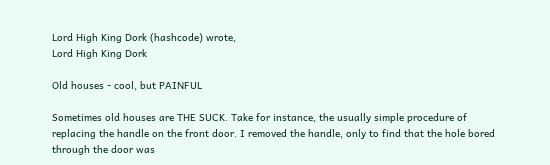Lord High King Dork (hashcode) wrote,
Lord High King Dork

Old houses - cool, but PAINFUL

Sometimes old houses are THE SUCK. Take for instance, the usually simple procedure of replacing the handle on the front door. I removed the handle, only to find that the hole bored through the door was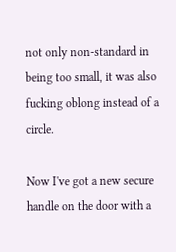not only non-standard in being too small, it was also fucking oblong instead of a circle.

Now I've got a new secure handle on the door with a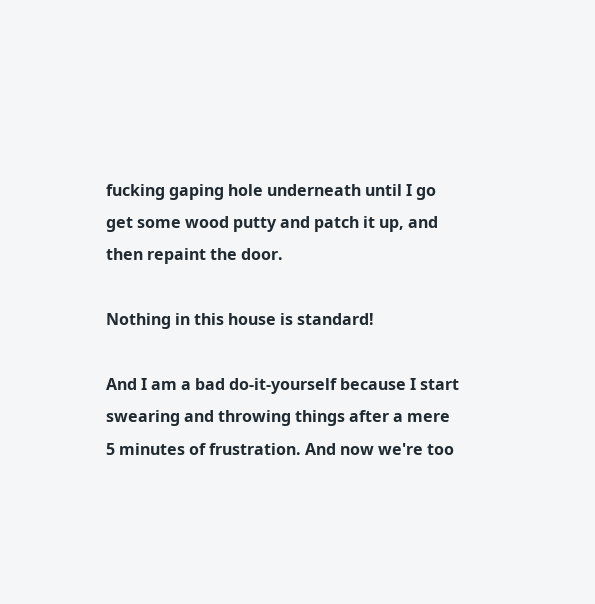fucking gaping hole underneath until I go get some wood putty and patch it up, and then repaint the door.

Nothing in this house is standard!

And I am a bad do-it-yourself because I start swearing and throwing things after a mere 5 minutes of frustration. And now we're too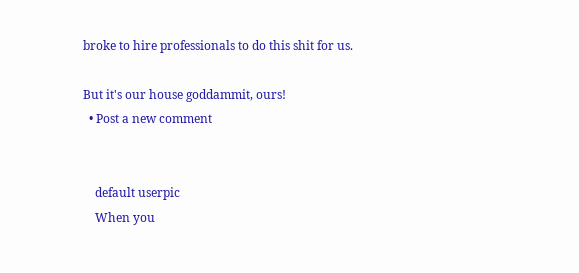broke to hire professionals to do this shit for us.

But it's our house goddammit, ours!
  • Post a new comment


    default userpic
    When you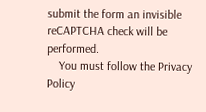submit the form an invisible reCAPTCHA check will be performed.
    You must follow the Privacy Policy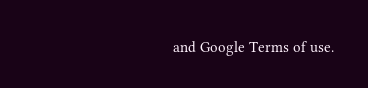and Google Terms of use.